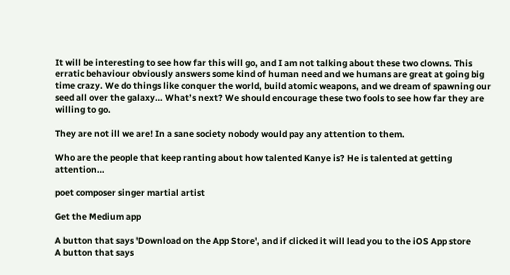It will be interesting to see how far this will go, and I am not talking about these two clowns. This erratic behaviour obviously answers some kind of human need and we humans are great at going big time crazy. We do things like conquer the world, build atomic weapons, and we dream of spawning our seed all over the galaxy… What’s next? We should encourage these two fools to see how far they are willing to go.

They are not ill we are! In a sane society nobody would pay any attention to them.

Who are the people that keep ranting about how talented Kanye is? He is talented at getting attention…

poet composer singer martial artist

Get the Medium app

A button that says 'Download on the App Store', and if clicked it will lead you to the iOS App store
A button that says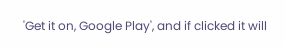'Get it on, Google Play', and if clicked it will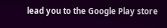lead you to the Google Play store